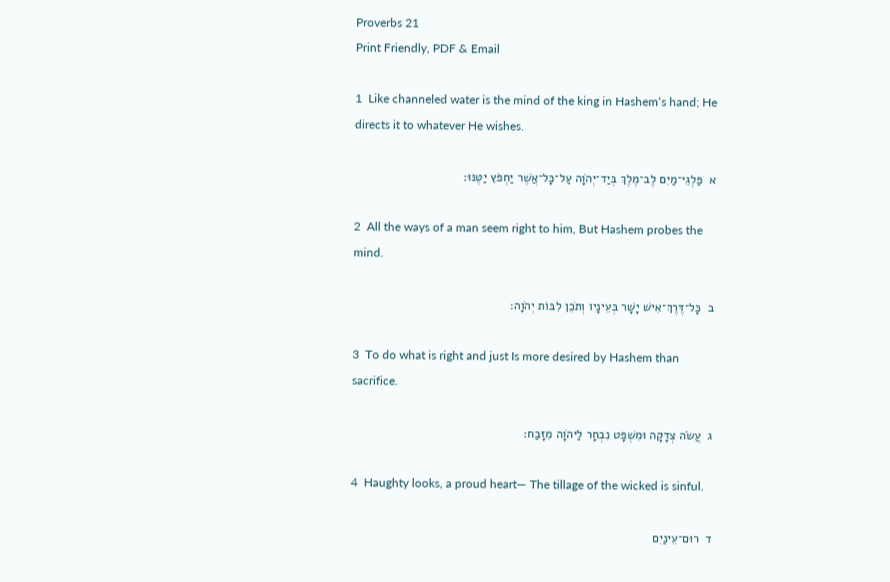Proverbs 21
Print Friendly, PDF & Email

1  Like channeled water is the mind of the king in Hashem‘s hand; He directs it to whatever He wishes.

א  פַּלְגֵי־מַיִם לֶב־מֶלֶךְ בְּיַד־יְהֹוָה עַל־כָּל־אֲשֶׁר יַחְפֹּץ יַטֶּנּוּ׃

2  All the ways of a man seem right to him, But Hashem probes the mind.

ב  כָּל־דֶּרֶךְ־אִישׁ יָשָׁר בְּעֵינָיו וְתֹכֵן לִבּוֹת יְהֹוָה׃

3  To do what is right and just Is more desired by Hashem than sacrifice.

ג  עֲשֹׂה צְדָקָה וּמִשְׁפָּט נִבְחָר לַיהֹוָה מִזָּבַח׃

4  Haughty looks, a proud heart— The tillage of the wicked is sinful.

ד  רוּם־עֵינַיִם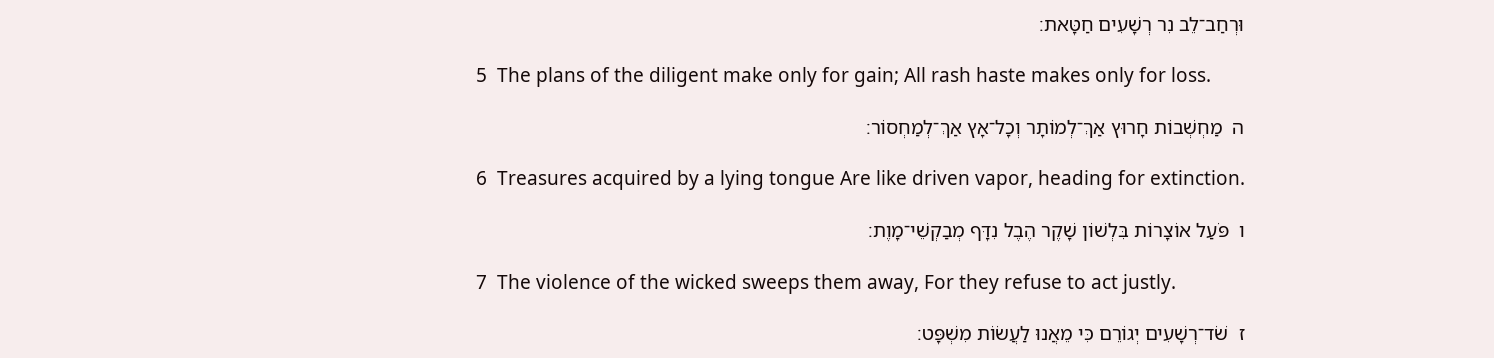וּרְחַב־לֵב נִר רְשָׁעִים חַטָּאת׃

5  The plans of the diligent make only for gain; All rash haste makes only for loss.

ה  מַחְשְׁבוֹת חָרוּץ אַךְ־לְמוֹתָר וְכָל־אָץ אַךְ־לְמַחְסוֹר׃

6  Treasures acquired by a lying tongue Are like driven vapor, heading for extinction.

ו  פֹּעַל אוֹצָרוֹת בִּלְשׁוֹן שָׁקֶר הֶבֶל נִדָּף מְבַקְשֵׁי־מָוֶת׃

7  The violence of the wicked sweeps them away, For they refuse to act justly.

ז  שֹׁד־רְשָׁעִים יְגוֹרֵם כִּי מֵאֲנוּ לַעֲשׂוֹת מִשְׁפָּט׃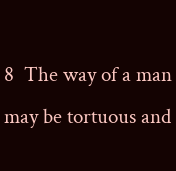8  The way of a man may be tortuous and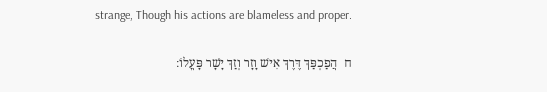strange, Though his actions are blameless and proper.

ח  הֲפַכְפַּךְ דֶּרֶךְ אִישׁ וָזָר וְזַךְ יָשָׁר פָּעֳלוֹ׃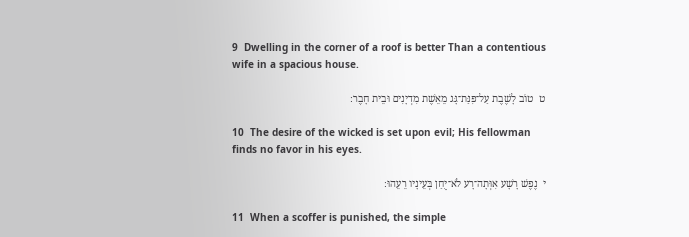9  Dwelling in the corner of a roof is better Than a contentious wife in a spacious house.

ט  טוֹב לָשֶׁבֶת עַל־פִּנַּת־גָּג מֵאֵשֶׁת מִדְיָנִים וּבֵית חָבֶר׃

10  The desire of the wicked is set upon evil; His fellowman finds no favor in his eyes.

י  נֶפֶשׁ רָשָׁע אִוְּתָה־רָע לֹא־יֻחַן בְּעֵינָיו רֵעֵהוּ׃

11  When a scoffer is punished, the simple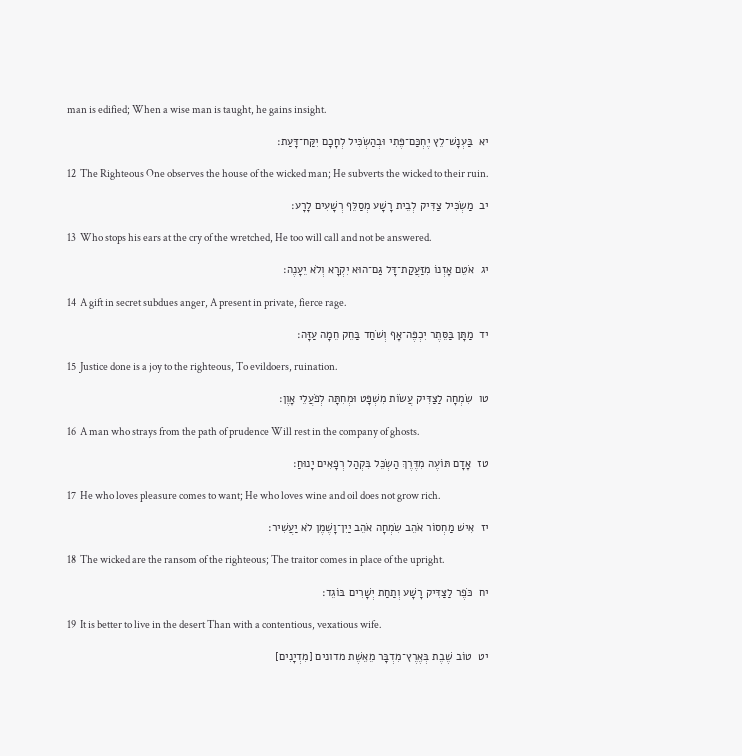man is edified; When a wise man is taught, he gains insight.

יא  בַּעְנָשׁ־לֵץ יֶחְכַּם־פֶּתִי וּבְהַשְׂכִּיל לְחָכָם יִקַּח־דָּעַת׃

12  The Righteous One observes the house of the wicked man; He subverts the wicked to their ruin.

יב  מַשְׂכִּיל צַדִּיק לְבֵית רָשָׁע מְסַלֵּף רְשָׁעִים לָרָע׃

13  Who stops his ears at the cry of the wretched, He too will call and not be answered.

יג  אֹטֵם אָזְנוֹ מִזַּעֲקַת־דָּל גַּם־הוּא יִקְרָא וְלֹא יֵעָנֶה׃

14  A gift in secret subdues anger, A present in private, fierce rage.

יד  מַתָּן בַּסֵּתֶר יִכְפֶּה־אָף וְשֹׁחַד בַּחֵק חֵמָה עַזָּה׃

15  Justice done is a joy to the righteous, To evildoers, ruination.

טו  שִׂמְחָה לַצַּדִּיק עֲשׂוֹת מִשְׁפָּט וּמְחִתָּה לְפֹעֲלֵי אָוֶן׃

16  A man who strays from the path of prudence Will rest in the company of ghosts.

טז  אָדָם תּוֹעֶה מִדֶּרֶךְ הַשְׂכֵּל בִּקְהַל רְפָאִים יָנוּחַ׃

17  He who loves pleasure comes to want; He who loves wine and oil does not grow rich.

יז  אִישׁ מַחְסוֹר אֹהֵב שִׂמְחָה אֹהֵב יַיִן־וָשֶׁמֶן לֹא יַעֲשִׁיר׃

18  The wicked are the ransom of the righteous; The traitor comes in place of the upright.

יח  כֹּפֶר לַצַּדִּיק רָשָׁע וְתַחַת יְשָׁרִים בּוֹגֵד׃

19  It is better to live in the desert Than with a contentious, vexatious wife.

יט  טוֹב שֶׁבֶת בְּאֶרֶץ־מִדְבָּר מֵאֵשֶׁת מדונים [מִדְיָנִים]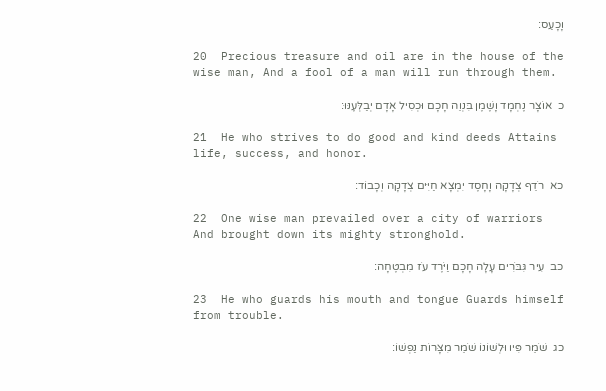וָכָעַס׃

20  Precious treasure and oil are in the house of the wise man, And a fool of a man will run through them.

כ  אוֹצָר נֶחְמָד וָשֶׁמֶן בִּנְוֵה חָכָם וּכְסִיל אָדָם יְבַלְּעֶנּוּ׃

21  He who strives to do good and kind deeds Attains life, success, and honor.

כא  רֹדֵף צְדָקָה וָחָסֶד יִמְצָא חַיִּים צְדָקָה וְכָבוֹד׃

22  One wise man prevailed over a city of warriors And brought down its mighty stronghold.

כב  עִיר גִּבֹּרִים עָלָה חָכָם וַיֹּרֶד עֹז מִבְטֶחָה׃

23  He who guards his mouth and tongue Guards himself from trouble.

כג  שֹׁמֵר פִּיו וּלְשׁוֹנוֹ שֹׁמֵר מִצָּרוֹת נַפְשׁוֹ׃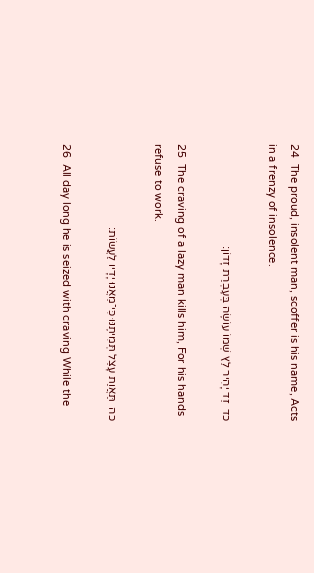24  The proud, insolent man, scoffer is his name, Acts in a frenzy of insolence.

כד  זֵד יָהִיר לֵץ שְׁמוֹ עוֹשֶׂה בְּעֶבְרַת זָדוֹן׃

25  The craving of a lazy man kills him, For his hands refuse to work.

כה  תַּאֲוַת עָצֵל תְּמִיתֶנּוּ כִּי־מֵאֲנוּ יָדָיו לַעֲשׂוֹת׃

26  All day long he is seized with craving While the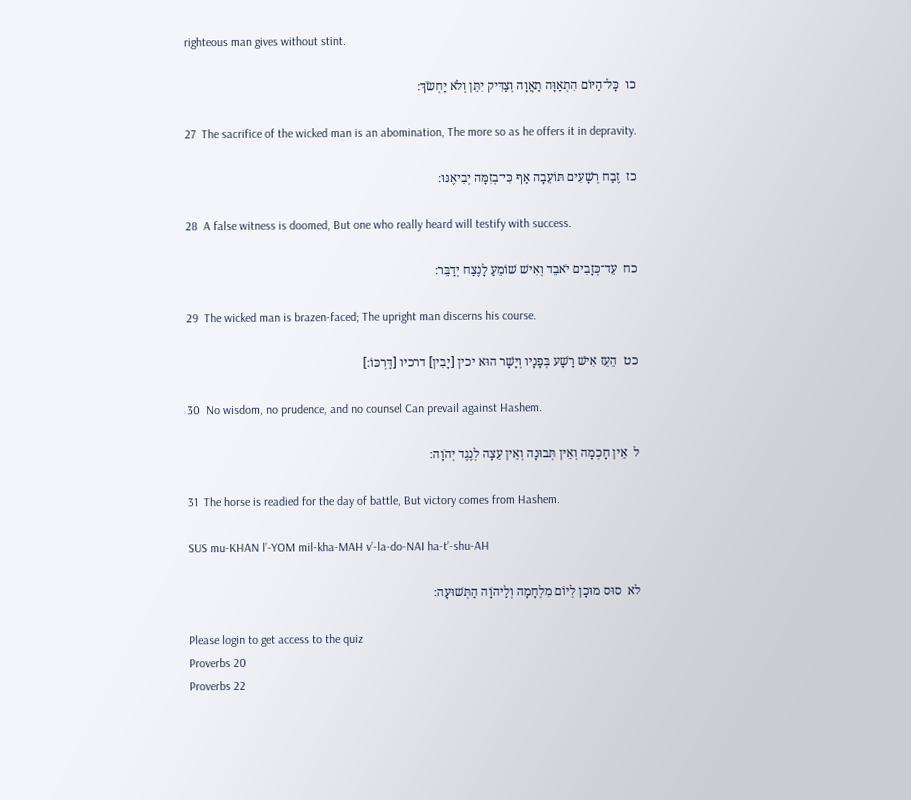righteous man gives without stint.

כו  כָּל־הַיּוֹם הִתְאַוָּה תַאֲוָה וְצַדִּיק יִתֵּן וְלֹא יַחְשֹׂךְ׃

27  The sacrifice of the wicked man is an abomination, The more so as he offers it in depravity.

כז  זֶבַח רְשָׁעִים תּוֹעֵבָה אַף כִּי־בְזִמָּה יְבִיאֶנּוּ׃

28  A false witness is doomed, But one who really heard will testify with success.

כח  עֵד־כְּזָבִים יֹאבֵד וְאִישׁ שׁוֹמֵעַ לָנֶצַח יְדַבֵּר׃

29  The wicked man is brazen-faced; The upright man discerns his course.

כט  הֵעֵז אִישׁ רָשָׁע בְּפָנָיו וְיָשָׁר הוּא יכין [יָבִין] דרכיו [דַּרְכּוֹ׃]

30  No wisdom, no prudence, and no counsel Can prevail against Hashem.

ל  אֵין חָכְמָה וְאֵין תְּבוּנָה וְאֵין עֵצָה לְנֶגֶד יְהֹוָה׃

31  The horse is readied for the day of battle, But victory comes from Hashem.

SUS mu-KHAN l’-YOM mil-kha-MAH v’-la-do-NAI ha-t’-shu-AH

לא  סוּס מוּכָן לְיוֹם מִלְחָמָה וְלַיהֹוָה הַתְּשׁוּעָה׃

Please login to get access to the quiz
Proverbs 20
Proverbs 22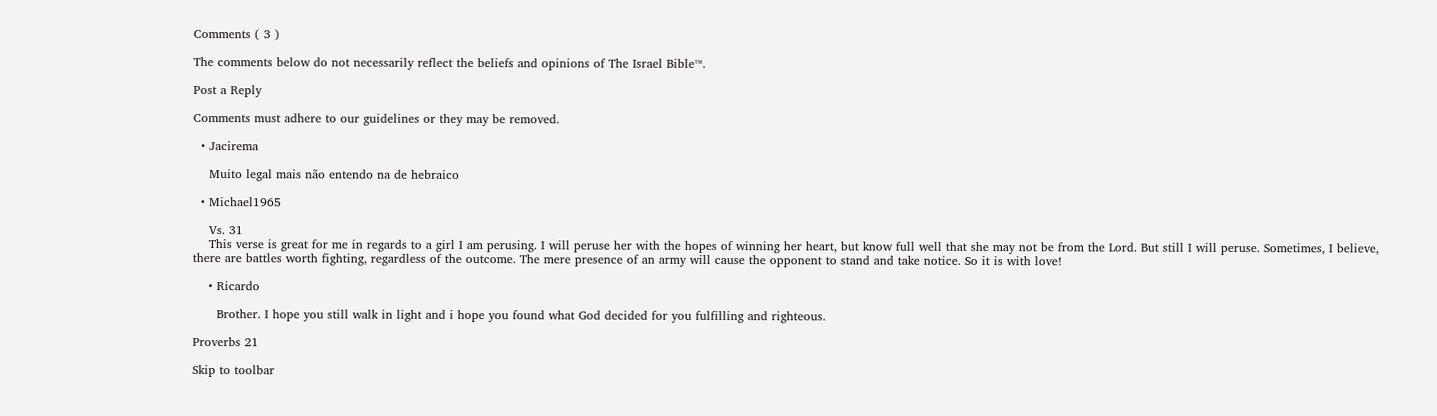Comments ( 3 )

The comments below do not necessarily reflect the beliefs and opinions of The Israel Bible™.

Post a Reply

Comments must adhere to our guidelines or they may be removed.

  • Jacirema

    Muito legal mais não entendo na de hebraico

  • Michael1965

    Vs. 31
    This verse is great for me in regards to a girl I am perusing. I will peruse her with the hopes of winning her heart, but know full well that she may not be from the Lord. But still I will peruse. Sometimes, I believe, there are battles worth fighting, regardless of the outcome. The mere presence of an army will cause the opponent to stand and take notice. So it is with love!

    • Ricardo

      Brother. I hope you still walk in light and i hope you found what God decided for you fulfilling and righteous.

Proverbs 21

Skip to toolbar